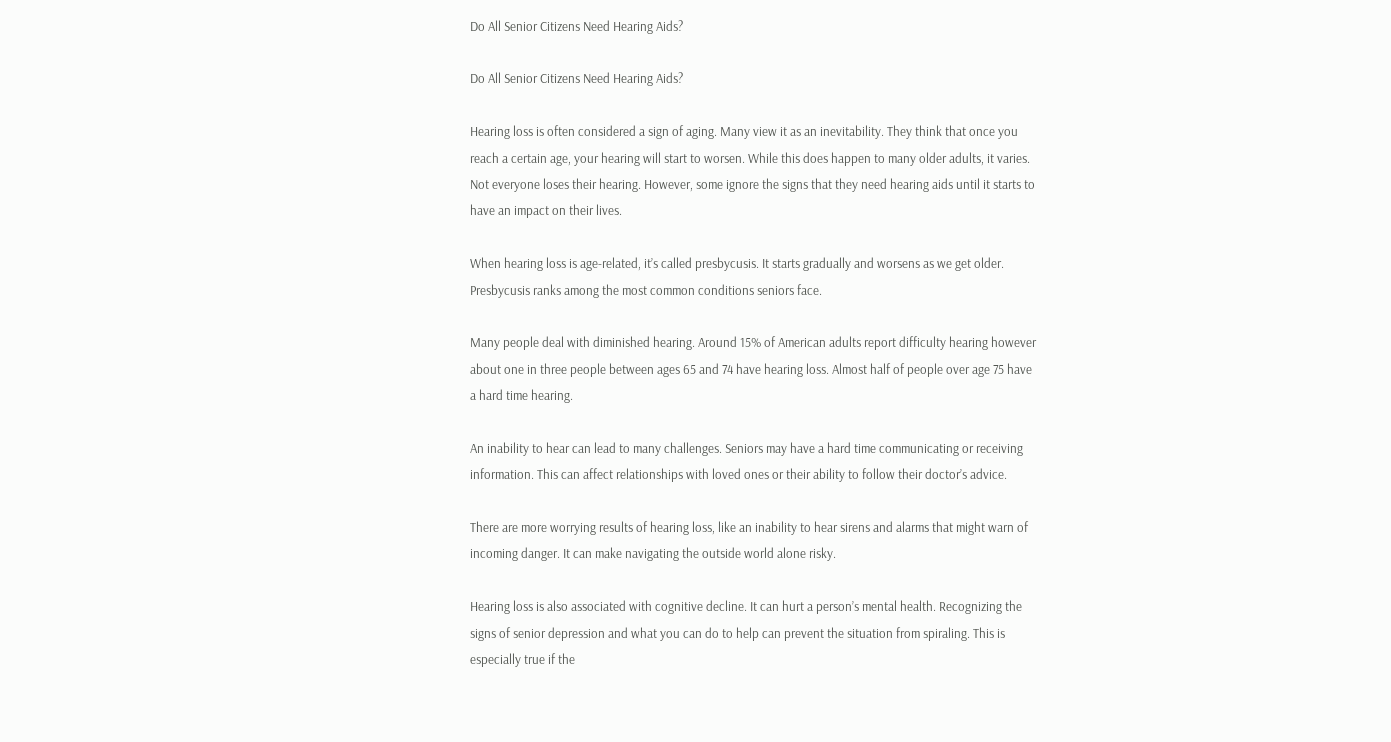Do All Senior Citizens Need Hearing Aids?

Do All Senior Citizens Need Hearing Aids?

Hearing loss is often considered a sign of aging. Many view it as an inevitability. They think that once you reach a certain age, your hearing will start to worsen. While this does happen to many older adults, it varies. Not everyone loses their hearing. However, some ignore the signs that they need hearing aids until it starts to have an impact on their lives.

When hearing loss is age-related, it’s called presbycusis. It starts gradually and worsens as we get older. Presbycusis ranks among the most common conditions seniors face.

Many people deal with diminished hearing. Around 15% of American adults report difficulty hearing however about one in three people between ages 65 and 74 have hearing loss. Almost half of people over age 75 have a hard time hearing.

An inability to hear can lead to many challenges. Seniors may have a hard time communicating or receiving information. This can affect relationships with loved ones or their ability to follow their doctor’s advice.

There are more worrying results of hearing loss, like an inability to hear sirens and alarms that might warn of incoming danger. It can make navigating the outside world alone risky.

Hearing loss is also associated with cognitive decline. It can hurt a person’s mental health. Recognizing the signs of senior depression and what you can do to help can prevent the situation from spiraling. This is especially true if the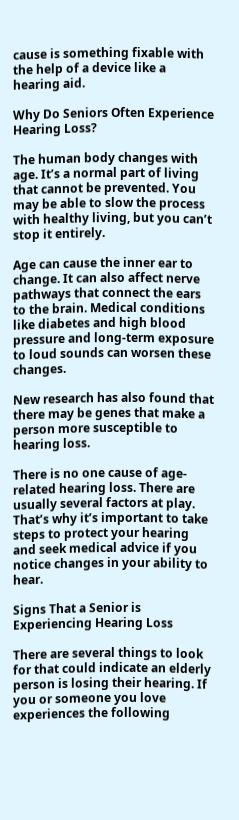cause is something fixable with the help of a device like a hearing aid.

Why Do Seniors Often Experience Hearing Loss?

The human body changes with age. It’s a normal part of living that cannot be prevented. You may be able to slow the process with healthy living, but you can’t stop it entirely.

Age can cause the inner ear to change. It can also affect nerve pathways that connect the ears to the brain. Medical conditions like diabetes and high blood pressure and long-term exposure to loud sounds can worsen these changes.

New research has also found that there may be genes that make a person more susceptible to hearing loss.

There is no one cause of age-related hearing loss. There are usually several factors at play. That’s why it’s important to take steps to protect your hearing and seek medical advice if you notice changes in your ability to hear.

Signs That a Senior is Experiencing Hearing Loss

There are several things to look for that could indicate an elderly person is losing their hearing. If you or someone you love experiences the following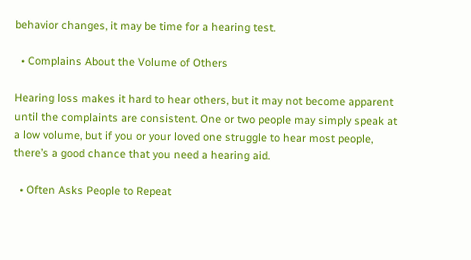behavior changes, it may be time for a hearing test.

  • Complains About the Volume of Others

Hearing loss makes it hard to hear others, but it may not become apparent until the complaints are consistent. One or two people may simply speak at a low volume, but if you or your loved one struggle to hear most people, there’s a good chance that you need a hearing aid.

  • Often Asks People to Repeat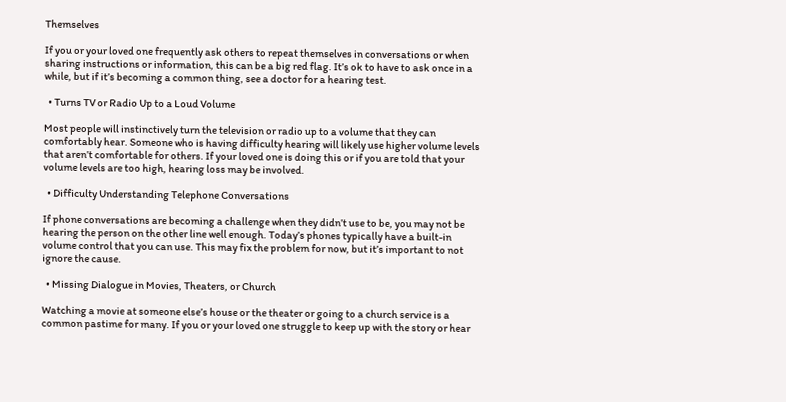Themselves

If you or your loved one frequently ask others to repeat themselves in conversations or when sharing instructions or information, this can be a big red flag. It’s ok to have to ask once in a while, but if it’s becoming a common thing, see a doctor for a hearing test.

  • Turns TV or Radio Up to a Loud Volume

Most people will instinctively turn the television or radio up to a volume that they can comfortably hear. Someone who is having difficulty hearing will likely use higher volume levels that aren’t comfortable for others. If your loved one is doing this or if you are told that your volume levels are too high, hearing loss may be involved.

  • Difficulty Understanding Telephone Conversations

If phone conversations are becoming a challenge when they didn’t use to be, you may not be hearing the person on the other line well enough. Today’s phones typically have a built-in volume control that you can use. This may fix the problem for now, but it’s important to not ignore the cause.

  • Missing Dialogue in Movies, Theaters, or Church

Watching a movie at someone else’s house or the theater or going to a church service is a common pastime for many. If you or your loved one struggle to keep up with the story or hear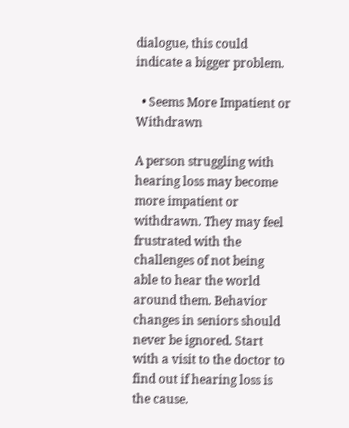dialogue, this could indicate a bigger problem.

  • Seems More Impatient or Withdrawn

A person struggling with hearing loss may become more impatient or withdrawn. They may feel frustrated with the challenges of not being able to hear the world around them. Behavior changes in seniors should never be ignored. Start with a visit to the doctor to find out if hearing loss is the cause.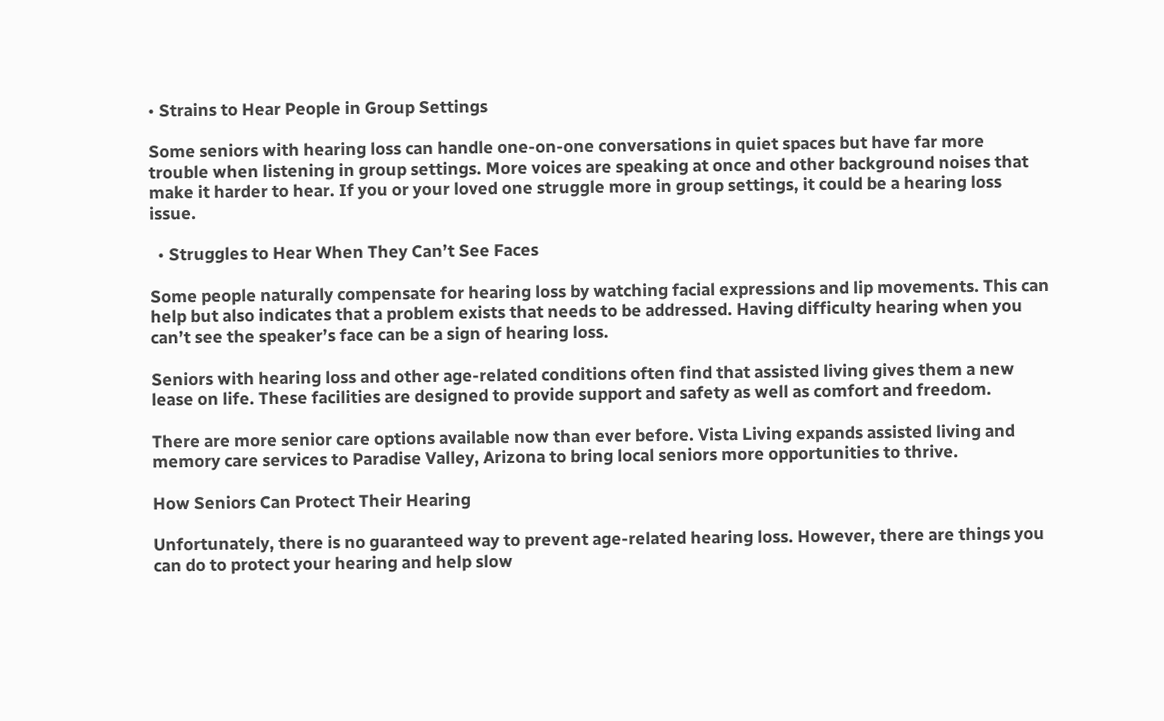• Strains to Hear People in Group Settings

Some seniors with hearing loss can handle one-on-one conversations in quiet spaces but have far more trouble when listening in group settings. More voices are speaking at once and other background noises that make it harder to hear. If you or your loved one struggle more in group settings, it could be a hearing loss issue.

  • Struggles to Hear When They Can’t See Faces

Some people naturally compensate for hearing loss by watching facial expressions and lip movements. This can help but also indicates that a problem exists that needs to be addressed. Having difficulty hearing when you can’t see the speaker’s face can be a sign of hearing loss.

Seniors with hearing loss and other age-related conditions often find that assisted living gives them a new lease on life. These facilities are designed to provide support and safety as well as comfort and freedom.

There are more senior care options available now than ever before. Vista Living expands assisted living and memory care services to Paradise Valley, Arizona to bring local seniors more opportunities to thrive.

How Seniors Can Protect Their Hearing

Unfortunately, there is no guaranteed way to prevent age-related hearing loss. However, there are things you can do to protect your hearing and help slow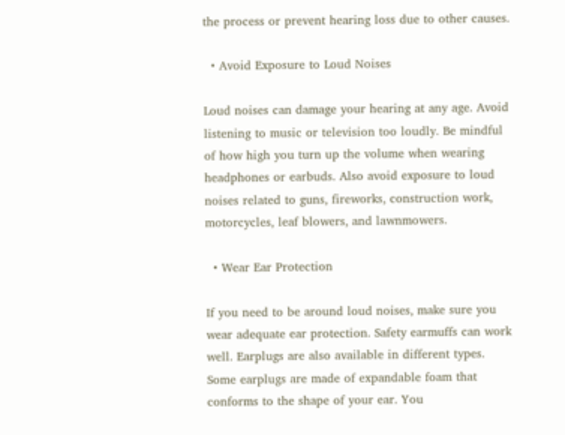the process or prevent hearing loss due to other causes.

  • Avoid Exposure to Loud Noises

Loud noises can damage your hearing at any age. Avoid listening to music or television too loudly. Be mindful of how high you turn up the volume when wearing headphones or earbuds. Also avoid exposure to loud noises related to guns, fireworks, construction work, motorcycles, leaf blowers, and lawnmowers.

  • Wear Ear Protection

If you need to be around loud noises, make sure you wear adequate ear protection. Safety earmuffs can work well. Earplugs are also available in different types. Some earplugs are made of expandable foam that conforms to the shape of your ear. You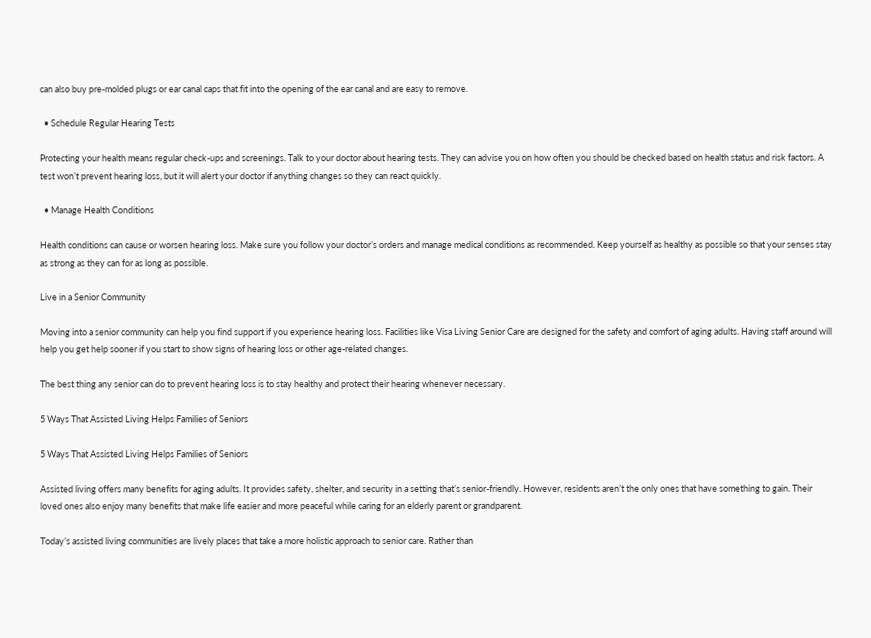can also buy pre-molded plugs or ear canal caps that fit into the opening of the ear canal and are easy to remove.

  • Schedule Regular Hearing Tests

Protecting your health means regular check-ups and screenings. Talk to your doctor about hearing tests. They can advise you on how often you should be checked based on health status and risk factors. A test won’t prevent hearing loss, but it will alert your doctor if anything changes so they can react quickly.

  • Manage Health Conditions

Health conditions can cause or worsen hearing loss. Make sure you follow your doctor’s orders and manage medical conditions as recommended. Keep yourself as healthy as possible so that your senses stay as strong as they can for as long as possible.

Live in a Senior Community

Moving into a senior community can help you find support if you experience hearing loss. Facilities like Visa Living Senior Care are designed for the safety and comfort of aging adults. Having staff around will help you get help sooner if you start to show signs of hearing loss or other age-related changes.

The best thing any senior can do to prevent hearing loss is to stay healthy and protect their hearing whenever necessary.

5 Ways That Assisted Living Helps Families of Seniors

5 Ways That Assisted Living Helps Families of Seniors

Assisted living offers many benefits for aging adults. It provides safety, shelter, and security in a setting that’s senior-friendly. However, residents aren’t the only ones that have something to gain. Their loved ones also enjoy many benefits that make life easier and more peaceful while caring for an elderly parent or grandparent.

Today’s assisted living communities are lively places that take a more holistic approach to senior care. Rather than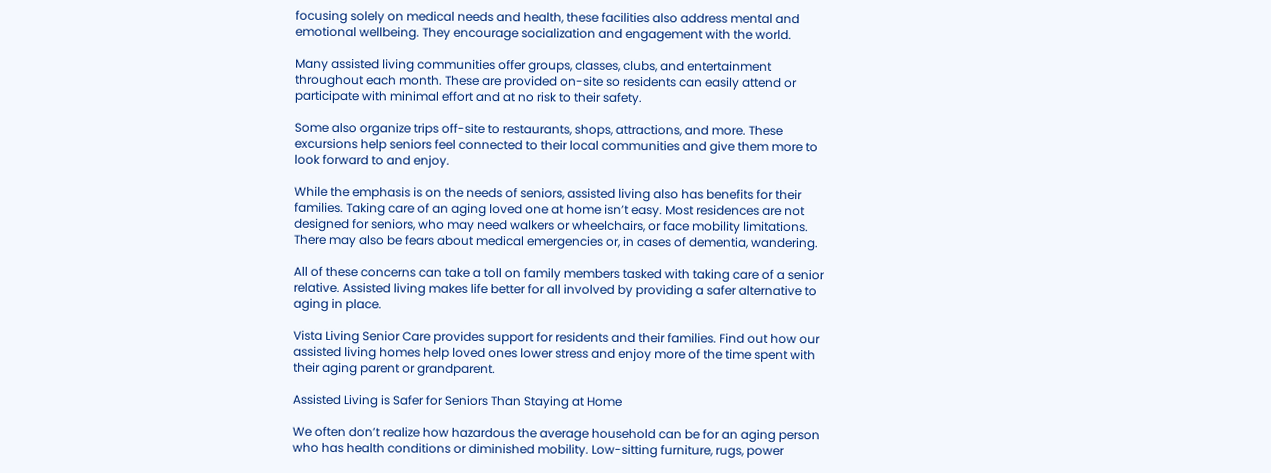focusing solely on medical needs and health, these facilities also address mental and emotional wellbeing. They encourage socialization and engagement with the world.

Many assisted living communities offer groups, classes, clubs, and entertainment throughout each month. These are provided on-site so residents can easily attend or participate with minimal effort and at no risk to their safety.

Some also organize trips off-site to restaurants, shops, attractions, and more. These excursions help seniors feel connected to their local communities and give them more to look forward to and enjoy.

While the emphasis is on the needs of seniors, assisted living also has benefits for their families. Taking care of an aging loved one at home isn’t easy. Most residences are not designed for seniors, who may need walkers or wheelchairs, or face mobility limitations. There may also be fears about medical emergencies or, in cases of dementia, wandering.

All of these concerns can take a toll on family members tasked with taking care of a senior relative. Assisted living makes life better for all involved by providing a safer alternative to aging in place.

Vista Living Senior Care provides support for residents and their families. Find out how our assisted living homes help loved ones lower stress and enjoy more of the time spent with their aging parent or grandparent.

Assisted Living is Safer for Seniors Than Staying at Home

We often don’t realize how hazardous the average household can be for an aging person who has health conditions or diminished mobility. Low-sitting furniture, rugs, power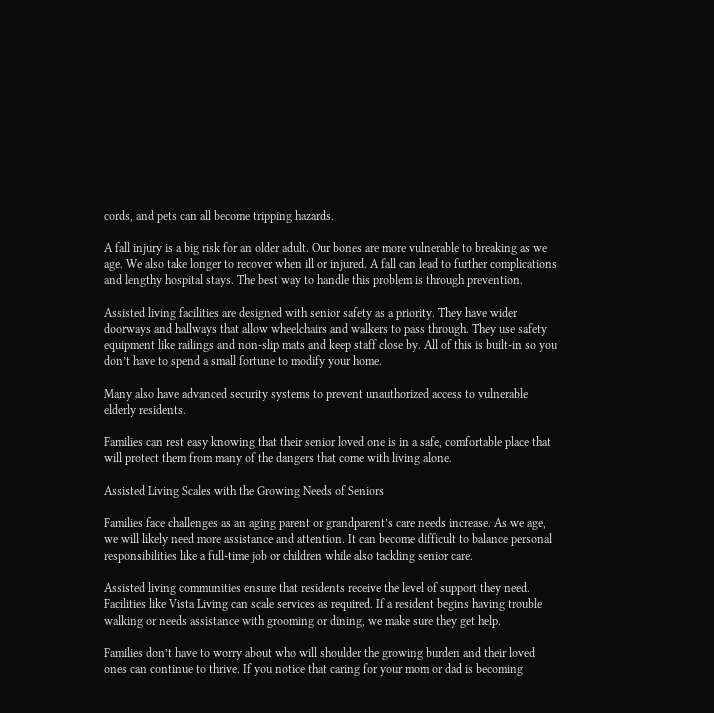cords, and pets can all become tripping hazards.

A fall injury is a big risk for an older adult. Our bones are more vulnerable to breaking as we age. We also take longer to recover when ill or injured. A fall can lead to further complications and lengthy hospital stays. The best way to handle this problem is through prevention.

Assisted living facilities are designed with senior safety as a priority. They have wider doorways and hallways that allow wheelchairs and walkers to pass through. They use safety equipment like railings and non-slip mats and keep staff close by. All of this is built-in so you don’t have to spend a small fortune to modify your home.

Many also have advanced security systems to prevent unauthorized access to vulnerable elderly residents.

Families can rest easy knowing that their senior loved one is in a safe, comfortable place that will protect them from many of the dangers that come with living alone.

Assisted Living Scales with the Growing Needs of Seniors

Families face challenges as an aging parent or grandparent’s care needs increase. As we age, we will likely need more assistance and attention. It can become difficult to balance personal responsibilities like a full-time job or children while also tackling senior care.

Assisted living communities ensure that residents receive the level of support they need. Facilities like Vista Living can scale services as required. If a resident begins having trouble walking or needs assistance with grooming or dining, we make sure they get help.

Families don’t have to worry about who will shoulder the growing burden and their loved ones can continue to thrive. If you notice that caring for your mom or dad is becoming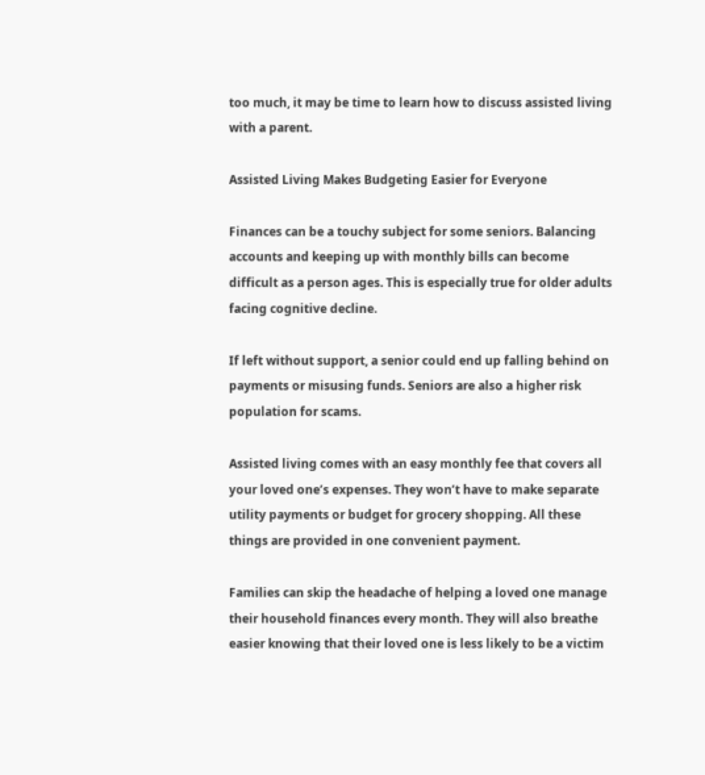too much, it may be time to learn how to discuss assisted living with a parent.

Assisted Living Makes Budgeting Easier for Everyone

Finances can be a touchy subject for some seniors. Balancing accounts and keeping up with monthly bills can become difficult as a person ages. This is especially true for older adults facing cognitive decline.

If left without support, a senior could end up falling behind on payments or misusing funds. Seniors are also a higher risk population for scams.

Assisted living comes with an easy monthly fee that covers all your loved one’s expenses. They won’t have to make separate utility payments or budget for grocery shopping. All these things are provided in one convenient payment.

Families can skip the headache of helping a loved one manage their household finances every month. They will also breathe easier knowing that their loved one is less likely to be a victim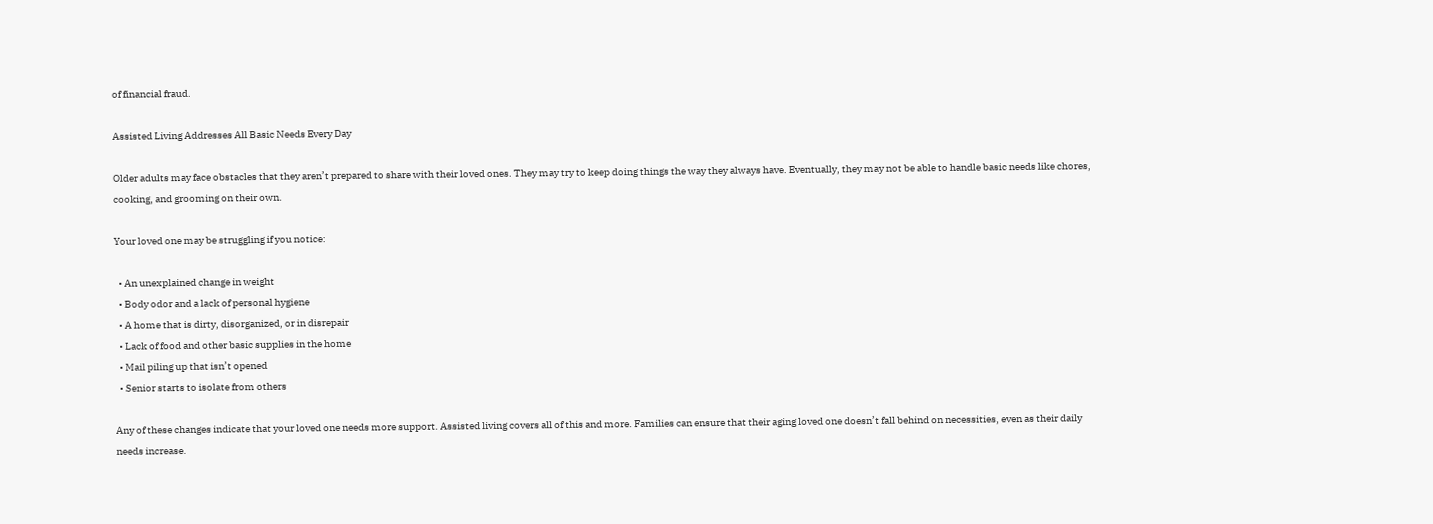of financial fraud.

Assisted Living Addresses All Basic Needs Every Day

Older adults may face obstacles that they aren’t prepared to share with their loved ones. They may try to keep doing things the way they always have. Eventually, they may not be able to handle basic needs like chores, cooking, and grooming on their own.

Your loved one may be struggling if you notice:

  • An unexplained change in weight
  • Body odor and a lack of personal hygiene
  • A home that is dirty, disorganized, or in disrepair
  • Lack of food and other basic supplies in the home
  • Mail piling up that isn’t opened
  • Senior starts to isolate from others

Any of these changes indicate that your loved one needs more support. Assisted living covers all of this and more. Families can ensure that their aging loved one doesn’t fall behind on necessities, even as their daily needs increase.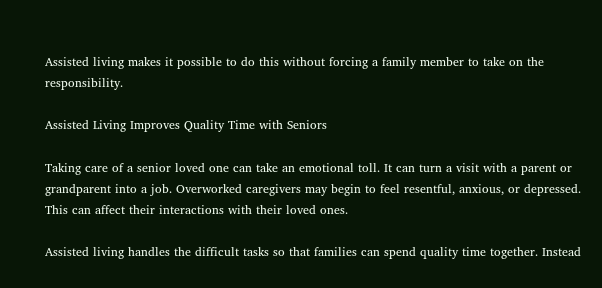Assisted living makes it possible to do this without forcing a family member to take on the responsibility.

Assisted Living Improves Quality Time with Seniors

Taking care of a senior loved one can take an emotional toll. It can turn a visit with a parent or grandparent into a job. Overworked caregivers may begin to feel resentful, anxious, or depressed. This can affect their interactions with their loved ones.

Assisted living handles the difficult tasks so that families can spend quality time together. Instead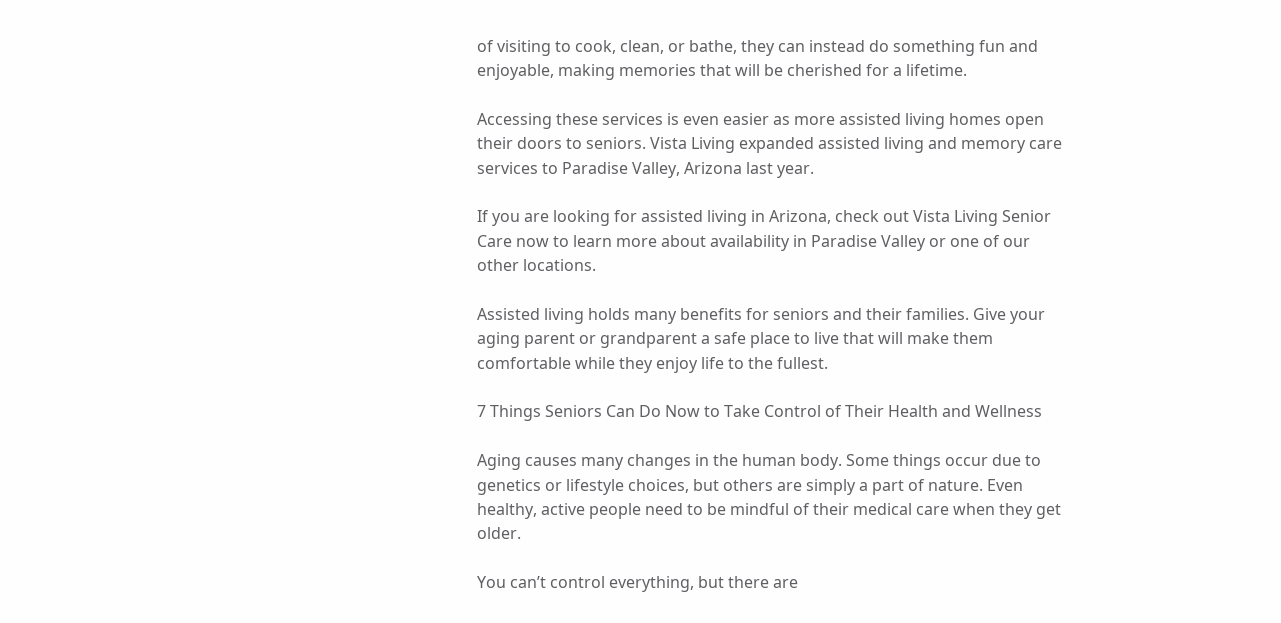of visiting to cook, clean, or bathe, they can instead do something fun and enjoyable, making memories that will be cherished for a lifetime.

Accessing these services is even easier as more assisted living homes open their doors to seniors. Vista Living expanded assisted living and memory care services to Paradise Valley, Arizona last year.

If you are looking for assisted living in Arizona, check out Vista Living Senior Care now to learn more about availability in Paradise Valley or one of our other locations.

Assisted living holds many benefits for seniors and their families. Give your aging parent or grandparent a safe place to live that will make them comfortable while they enjoy life to the fullest.

7 Things Seniors Can Do Now to Take Control of Their Health and Wellness

Aging causes many changes in the human body. Some things occur due to genetics or lifestyle choices, but others are simply a part of nature. Even healthy, active people need to be mindful of their medical care when they get older.

You can’t control everything, but there are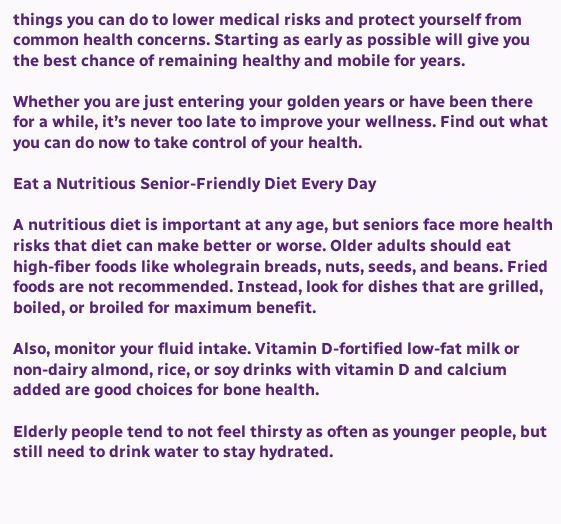things you can do to lower medical risks and protect yourself from common health concerns. Starting as early as possible will give you the best chance of remaining healthy and mobile for years.

Whether you are just entering your golden years or have been there for a while, it’s never too late to improve your wellness. Find out what you can do now to take control of your health.

Eat a Nutritious Senior-Friendly Diet Every Day

A nutritious diet is important at any age, but seniors face more health risks that diet can make better or worse. Older adults should eat high-fiber foods like wholegrain breads, nuts, seeds, and beans. Fried foods are not recommended. Instead, look for dishes that are grilled, boiled, or broiled for maximum benefit.

Also, monitor your fluid intake. Vitamin D-fortified low-fat milk or non-dairy almond, rice, or soy drinks with vitamin D and calcium added are good choices for bone health.

Elderly people tend to not feel thirsty as often as younger people, but still need to drink water to stay hydrated.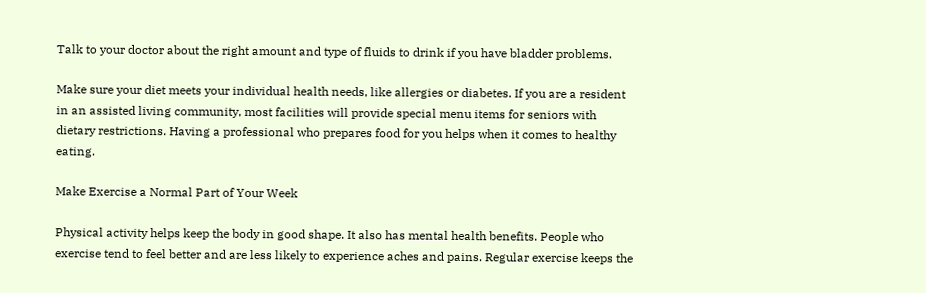Talk to your doctor about the right amount and type of fluids to drink if you have bladder problems.

Make sure your diet meets your individual health needs, like allergies or diabetes. If you are a resident in an assisted living community, most facilities will provide special menu items for seniors with dietary restrictions. Having a professional who prepares food for you helps when it comes to healthy eating.

Make Exercise a Normal Part of Your Week

Physical activity helps keep the body in good shape. It also has mental health benefits. People who exercise tend to feel better and are less likely to experience aches and pains. Regular exercise keeps the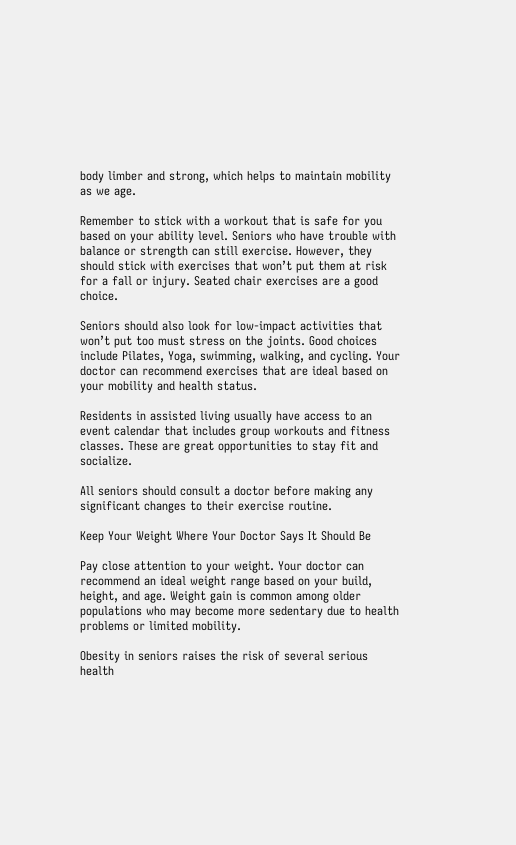body limber and strong, which helps to maintain mobility as we age.

Remember to stick with a workout that is safe for you based on your ability level. Seniors who have trouble with balance or strength can still exercise. However, they should stick with exercises that won’t put them at risk for a fall or injury. Seated chair exercises are a good choice.

Seniors should also look for low-impact activities that won’t put too must stress on the joints. Good choices include Pilates, Yoga, swimming, walking, and cycling. Your doctor can recommend exercises that are ideal based on your mobility and health status.

Residents in assisted living usually have access to an event calendar that includes group workouts and fitness classes. These are great opportunities to stay fit and socialize.

All seniors should consult a doctor before making any significant changes to their exercise routine.

Keep Your Weight Where Your Doctor Says It Should Be

Pay close attention to your weight. Your doctor can recommend an ideal weight range based on your build, height, and age. Weight gain is common among older populations who may become more sedentary due to health problems or limited mobility.

Obesity in seniors raises the risk of several serious health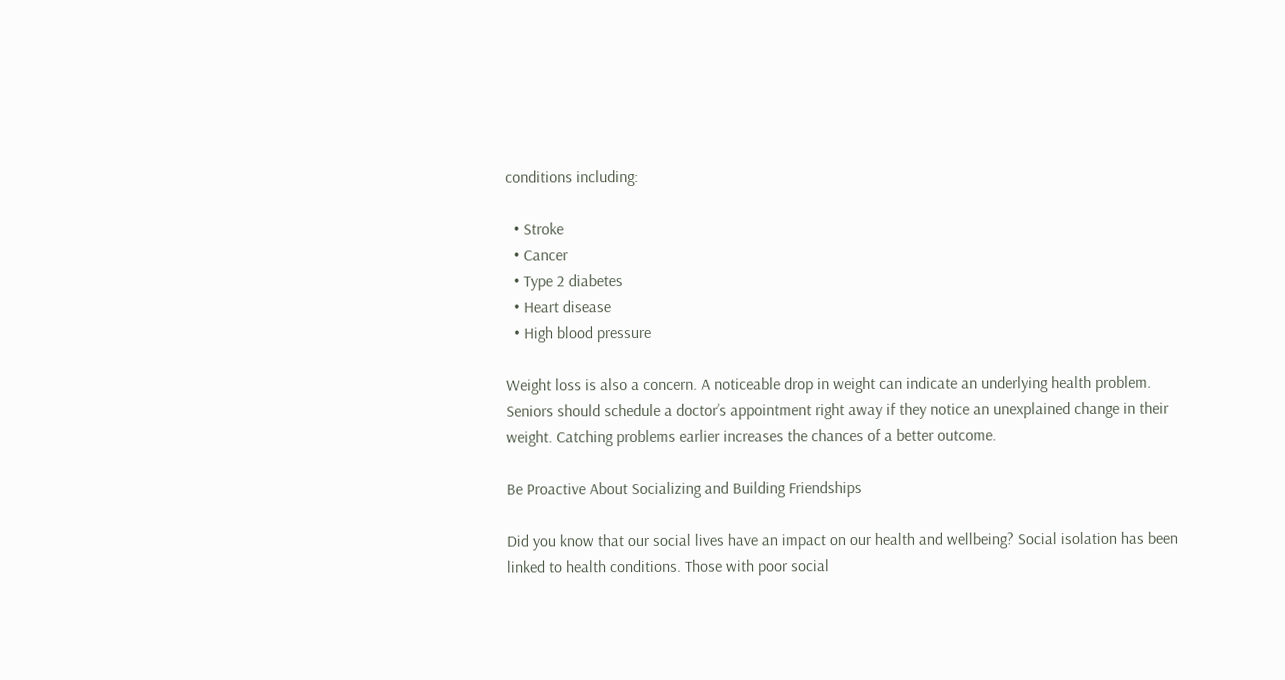conditions including:

  • Stroke
  • Cancer
  • Type 2 diabetes
  • Heart disease
  • High blood pressure

Weight loss is also a concern. A noticeable drop in weight can indicate an underlying health problem. Seniors should schedule a doctor’s appointment right away if they notice an unexplained change in their weight. Catching problems earlier increases the chances of a better outcome.

Be Proactive About Socializing and Building Friendships

Did you know that our social lives have an impact on our health and wellbeing? Social isolation has been linked to health conditions. Those with poor social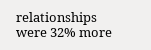relationships were 32% more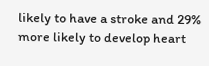likely to have a stroke and 29% more likely to develop heart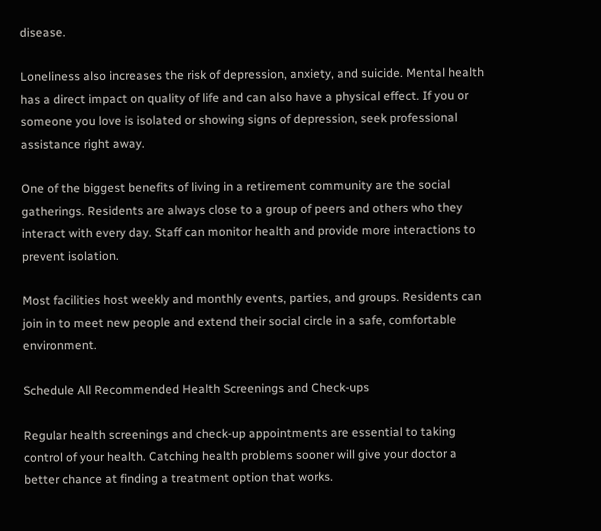disease.

Loneliness also increases the risk of depression, anxiety, and suicide. Mental health has a direct impact on quality of life and can also have a physical effect. If you or someone you love is isolated or showing signs of depression, seek professional assistance right away.

One of the biggest benefits of living in a retirement community are the social gatherings. Residents are always close to a group of peers and others who they interact with every day. Staff can monitor health and provide more interactions to prevent isolation.

Most facilities host weekly and monthly events, parties, and groups. Residents can join in to meet new people and extend their social circle in a safe, comfortable environment.

Schedule All Recommended Health Screenings and Check-ups

Regular health screenings and check-up appointments are essential to taking control of your health. Catching health problems sooner will give your doctor a better chance at finding a treatment option that works.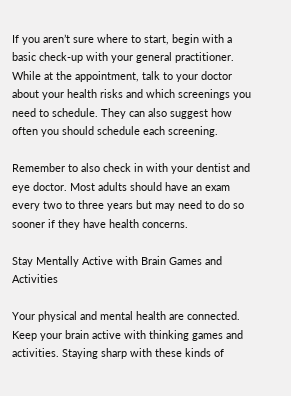If you aren’t sure where to start, begin with a basic check-up with your general practitioner. While at the appointment, talk to your doctor about your health risks and which screenings you need to schedule. They can also suggest how often you should schedule each screening.

Remember to also check in with your dentist and eye doctor. Most adults should have an exam every two to three years but may need to do so sooner if they have health concerns.

Stay Mentally Active with Brain Games and Activities

Your physical and mental health are connected. Keep your brain active with thinking games and activities. Staying sharp with these kinds of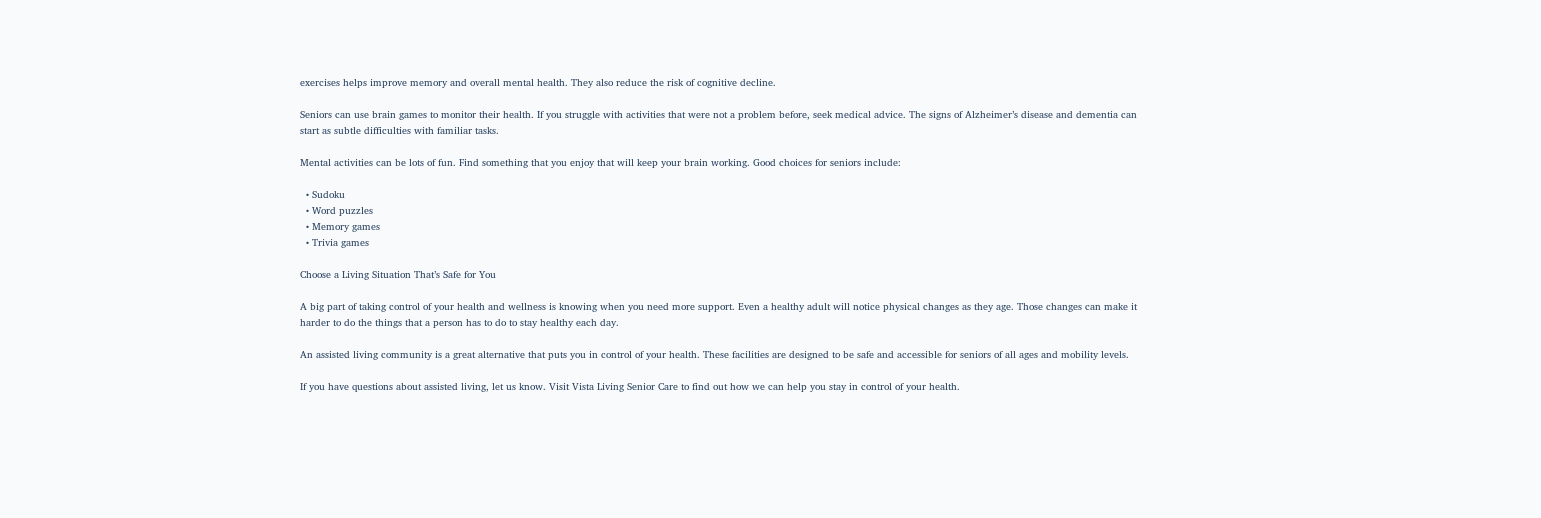exercises helps improve memory and overall mental health. They also reduce the risk of cognitive decline.

Seniors can use brain games to monitor their health. If you struggle with activities that were not a problem before, seek medical advice. The signs of Alzheimer’s disease and dementia can start as subtle difficulties with familiar tasks.

Mental activities can be lots of fun. Find something that you enjoy that will keep your brain working. Good choices for seniors include:

  • Sudoku
  • Word puzzles
  • Memory games
  • Trivia games

Choose a Living Situation That’s Safe for You

A big part of taking control of your health and wellness is knowing when you need more support. Even a healthy adult will notice physical changes as they age. Those changes can make it harder to do the things that a person has to do to stay healthy each day.

An assisted living community is a great alternative that puts you in control of your health. These facilities are designed to be safe and accessible for seniors of all ages and mobility levels.

If you have questions about assisted living, let us know. Visit Vista Living Senior Care to find out how we can help you stay in control of your health.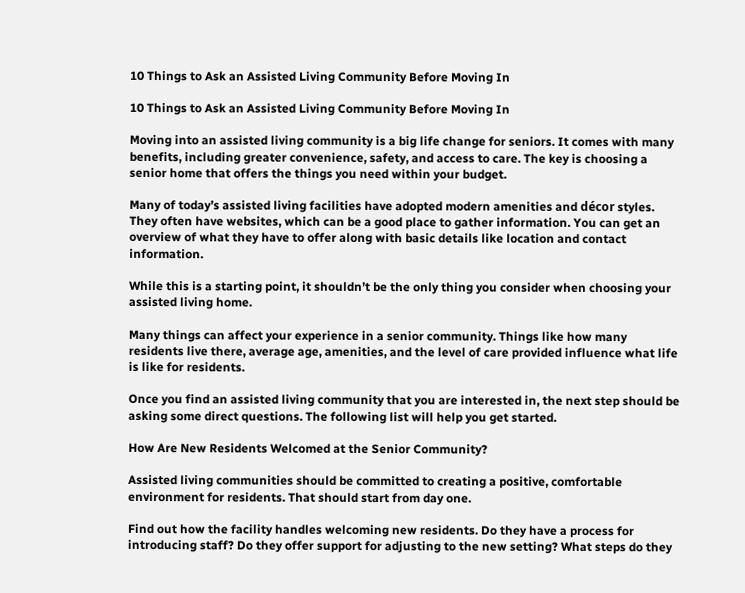10 Things to Ask an Assisted Living Community Before Moving In

10 Things to Ask an Assisted Living Community Before Moving In

Moving into an assisted living community is a big life change for seniors. It comes with many benefits, including greater convenience, safety, and access to care. The key is choosing a senior home that offers the things you need within your budget.

Many of today’s assisted living facilities have adopted modern amenities and décor styles. They often have websites, which can be a good place to gather information. You can get an overview of what they have to offer along with basic details like location and contact information.

While this is a starting point, it shouldn’t be the only thing you consider when choosing your assisted living home.

Many things can affect your experience in a senior community. Things like how many residents live there, average age, amenities, and the level of care provided influence what life is like for residents.

Once you find an assisted living community that you are interested in, the next step should be asking some direct questions. The following list will help you get started.

How Are New Residents Welcomed at the Senior Community?

Assisted living communities should be committed to creating a positive, comfortable environment for residents. That should start from day one.

Find out how the facility handles welcoming new residents. Do they have a process for introducing staff? Do they offer support for adjusting to the new setting? What steps do they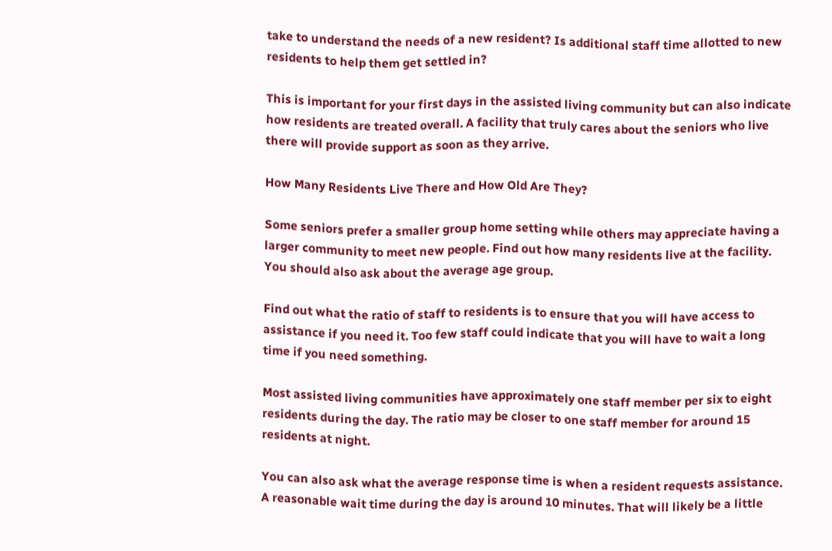take to understand the needs of a new resident? Is additional staff time allotted to new residents to help them get settled in?

This is important for your first days in the assisted living community but can also indicate how residents are treated overall. A facility that truly cares about the seniors who live there will provide support as soon as they arrive.

How Many Residents Live There and How Old Are They?

Some seniors prefer a smaller group home setting while others may appreciate having a larger community to meet new people. Find out how many residents live at the facility. You should also ask about the average age group.

Find out what the ratio of staff to residents is to ensure that you will have access to assistance if you need it. Too few staff could indicate that you will have to wait a long time if you need something.

Most assisted living communities have approximately one staff member per six to eight residents during the day. The ratio may be closer to one staff member for around 15 residents at night.

You can also ask what the average response time is when a resident requests assistance. A reasonable wait time during the day is around 10 minutes. That will likely be a little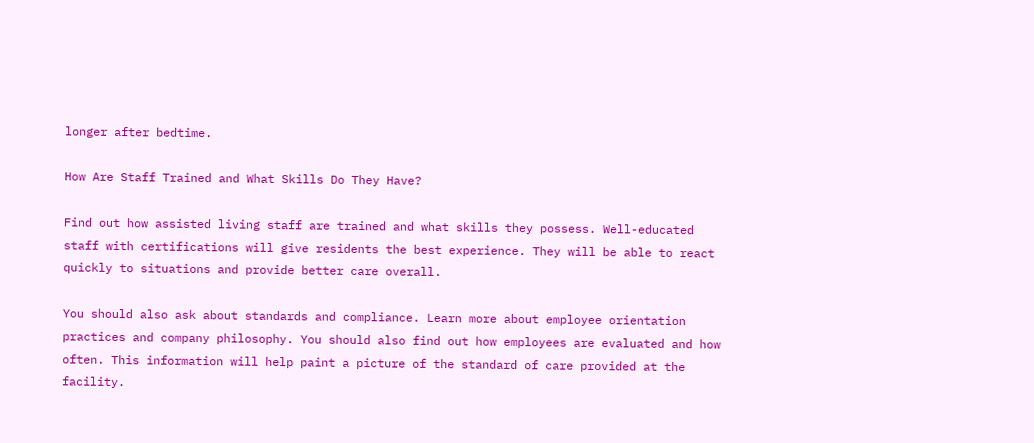longer after bedtime.

How Are Staff Trained and What Skills Do They Have?

Find out how assisted living staff are trained and what skills they possess. Well-educated staff with certifications will give residents the best experience. They will be able to react quickly to situations and provide better care overall.

You should also ask about standards and compliance. Learn more about employee orientation practices and company philosophy. You should also find out how employees are evaluated and how often. This information will help paint a picture of the standard of care provided at the facility.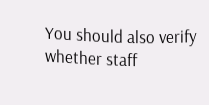You should also verify whether staff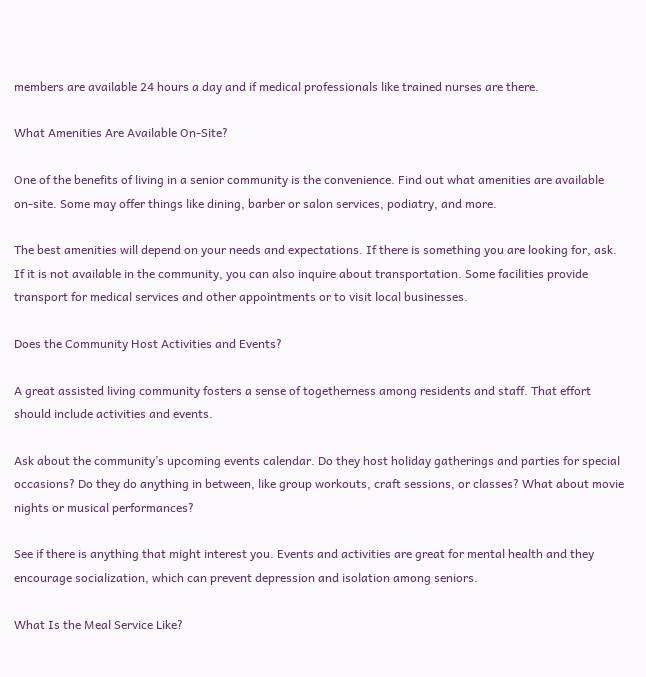members are available 24 hours a day and if medical professionals like trained nurses are there.

What Amenities Are Available On-Site?

One of the benefits of living in a senior community is the convenience. Find out what amenities are available on-site. Some may offer things like dining, barber or salon services, podiatry, and more.

The best amenities will depend on your needs and expectations. If there is something you are looking for, ask. If it is not available in the community, you can also inquire about transportation. Some facilities provide transport for medical services and other appointments or to visit local businesses.

Does the Community Host Activities and Events?

A great assisted living community fosters a sense of togetherness among residents and staff. That effort should include activities and events.

Ask about the community’s upcoming events calendar. Do they host holiday gatherings and parties for special occasions? Do they do anything in between, like group workouts, craft sessions, or classes? What about movie nights or musical performances?

See if there is anything that might interest you. Events and activities are great for mental health and they encourage socialization, which can prevent depression and isolation among seniors.

What Is the Meal Service Like?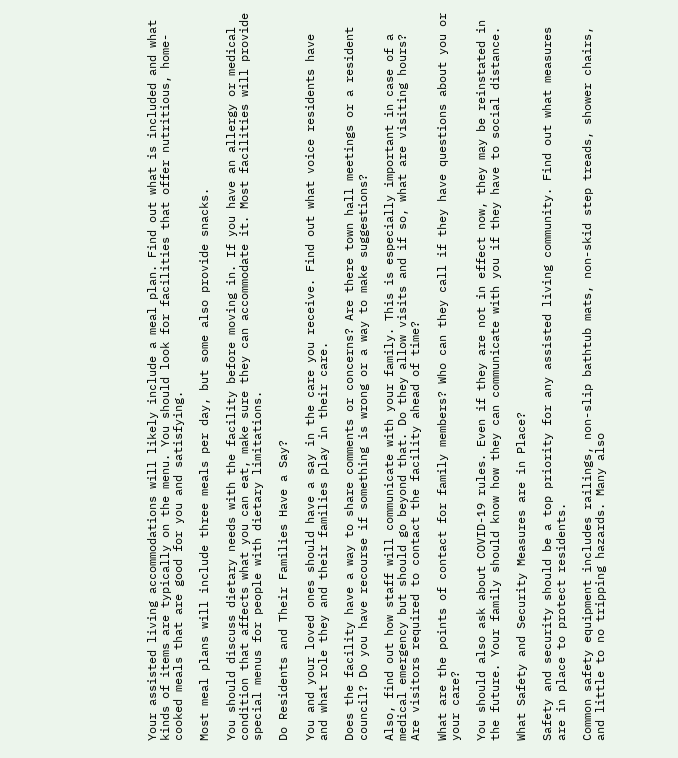Your assisted living accommodations will likely include a meal plan. Find out what is included and what kinds of items are typically on the menu. You should look for facilities that offer nutritious, home-cooked meals that are good for you and satisfying.

Most meal plans will include three meals per day, but some also provide snacks.

You should discuss dietary needs with the facility before moving in. If you have an allergy or medical condition that affects what you can eat, make sure they can accommodate it. Most facilities will provide special menus for people with dietary limitations.

Do Residents and Their Families Have a Say?

You and your loved ones should have a say in the care you receive. Find out what voice residents have and what role they and their families play in their care.

Does the facility have a way to share comments or concerns? Are there town hall meetings or a resident council? Do you have recourse if something is wrong or a way to make suggestions?

Also, find out how staff will communicate with your family. This is especially important in case of a medical emergency but should go beyond that. Do they allow visits and if so, what are visiting hours? Are visitors required to contact the facility ahead of time?

What are the points of contact for family members? Who can they call if they have questions about you or your care?

You should also ask about COVID-19 rules. Even if they are not in effect now, they may be reinstated in the future. Your family should know how they can communicate with you if they have to social distance.

What Safety and Security Measures are in Place?

Safety and security should be a top priority for any assisted living community. Find out what measures are in place to protect residents.

Common safety equipment includes railings, non-slip bathtub mats, non-skid step treads, shower chairs, and little to no tripping hazards. Many also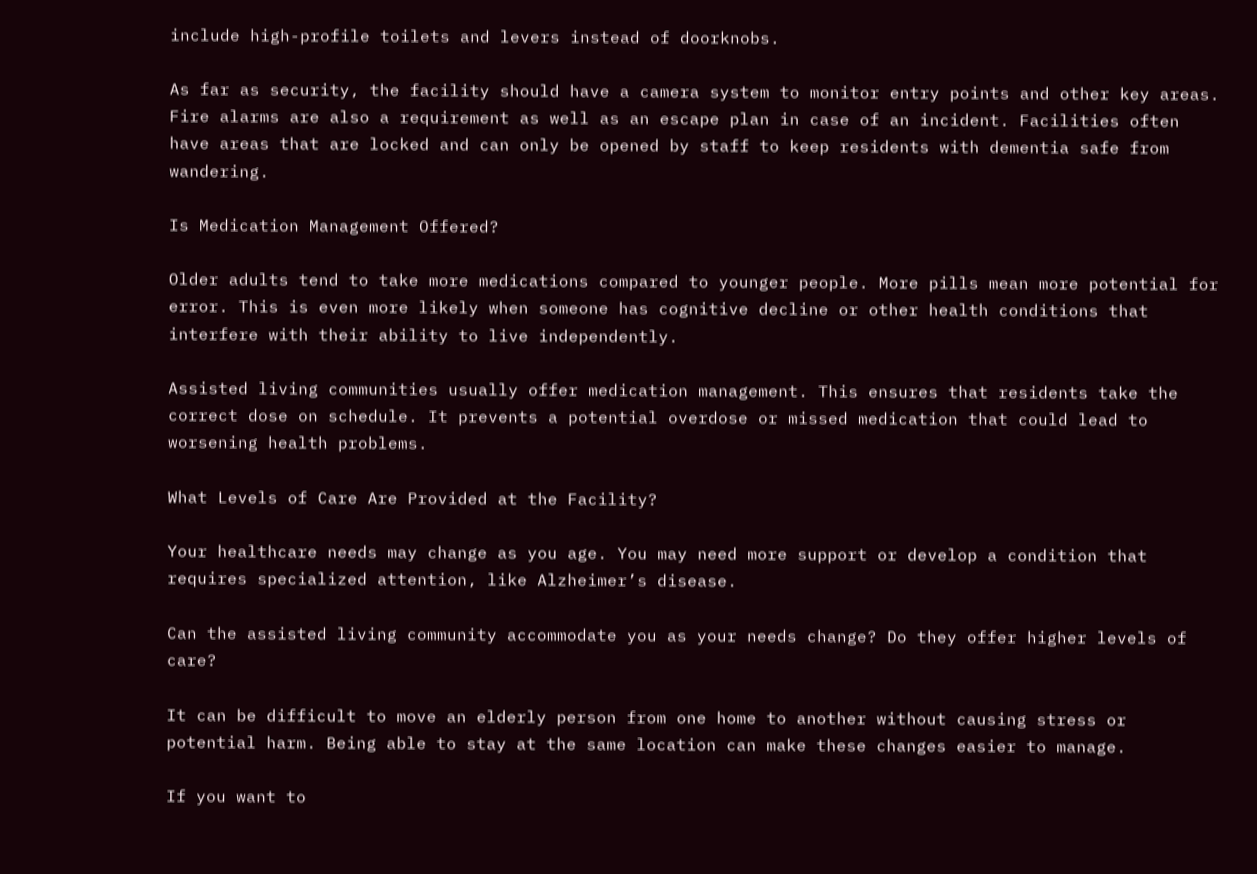include high-profile toilets and levers instead of doorknobs.

As far as security, the facility should have a camera system to monitor entry points and other key areas. Fire alarms are also a requirement as well as an escape plan in case of an incident. Facilities often have areas that are locked and can only be opened by staff to keep residents with dementia safe from wandering.

Is Medication Management Offered?

Older adults tend to take more medications compared to younger people. More pills mean more potential for error. This is even more likely when someone has cognitive decline or other health conditions that interfere with their ability to live independently.

Assisted living communities usually offer medication management. This ensures that residents take the correct dose on schedule. It prevents a potential overdose or missed medication that could lead to worsening health problems.

What Levels of Care Are Provided at the Facility?

Your healthcare needs may change as you age. You may need more support or develop a condition that requires specialized attention, like Alzheimer’s disease.

Can the assisted living community accommodate you as your needs change? Do they offer higher levels of care?

It can be difficult to move an elderly person from one home to another without causing stress or potential harm. Being able to stay at the same location can make these changes easier to manage.

If you want to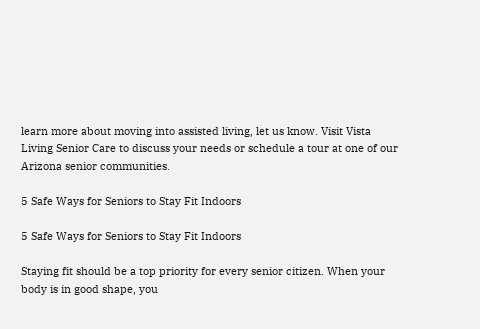learn more about moving into assisted living, let us know. Visit Vista Living Senior Care to discuss your needs or schedule a tour at one of our Arizona senior communities.

5 Safe Ways for Seniors to Stay Fit Indoors

5 Safe Ways for Seniors to Stay Fit Indoors

Staying fit should be a top priority for every senior citizen. When your body is in good shape, you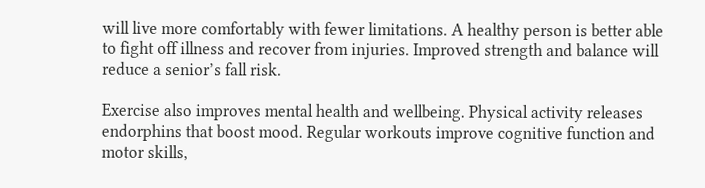will live more comfortably with fewer limitations. A healthy person is better able to fight off illness and recover from injuries. Improved strength and balance will reduce a senior’s fall risk.

Exercise also improves mental health and wellbeing. Physical activity releases endorphins that boost mood. Regular workouts improve cognitive function and motor skills,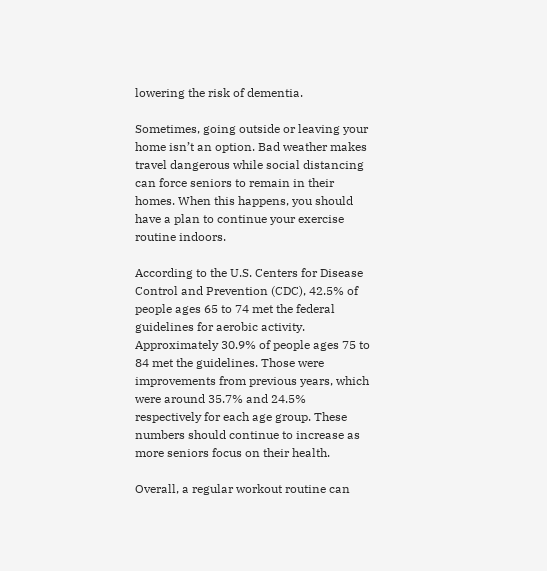lowering the risk of dementia.

Sometimes, going outside or leaving your home isn’t an option. Bad weather makes travel dangerous while social distancing can force seniors to remain in their homes. When this happens, you should have a plan to continue your exercise routine indoors.

According to the U.S. Centers for Disease Control and Prevention (CDC), 42.5% of people ages 65 to 74 met the federal guidelines for aerobic activity. Approximately 30.9% of people ages 75 to 84 met the guidelines. Those were improvements from previous years, which were around 35.7% and 24.5% respectively for each age group. These numbers should continue to increase as more seniors focus on their health.

Overall, a regular workout routine can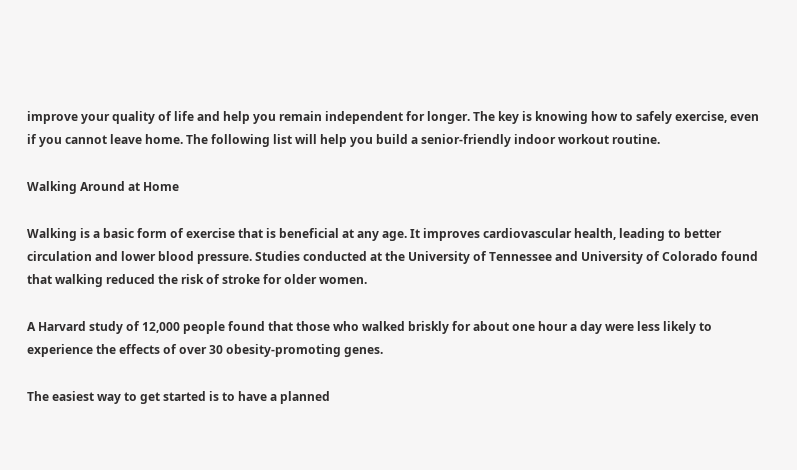improve your quality of life and help you remain independent for longer. The key is knowing how to safely exercise, even if you cannot leave home. The following list will help you build a senior-friendly indoor workout routine.

Walking Around at Home

Walking is a basic form of exercise that is beneficial at any age. It improves cardiovascular health, leading to better circulation and lower blood pressure. Studies conducted at the University of Tennessee and University of Colorado found that walking reduced the risk of stroke for older women.

A Harvard study of 12,000 people found that those who walked briskly for about one hour a day were less likely to experience the effects of over 30 obesity-promoting genes.

The easiest way to get started is to have a planned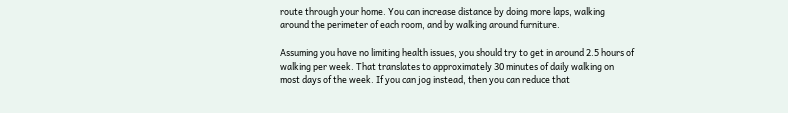route through your home. You can increase distance by doing more laps, walking around the perimeter of each room, and by walking around furniture.

Assuming you have no limiting health issues, you should try to get in around 2.5 hours of walking per week. That translates to approximately 30 minutes of daily walking on most days of the week. If you can jog instead, then you can reduce that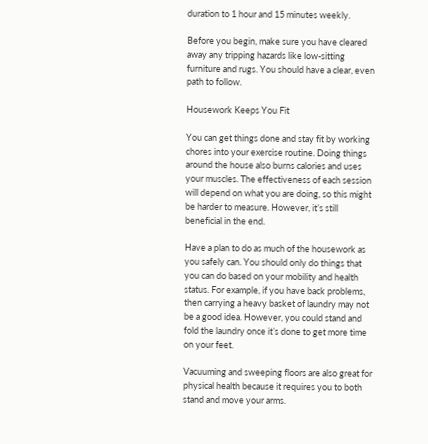duration to 1 hour and 15 minutes weekly.

Before you begin, make sure you have cleared away any tripping hazards like low-sitting furniture and rugs. You should have a clear, even path to follow.

Housework Keeps You Fit

You can get things done and stay fit by working chores into your exercise routine. Doing things around the house also burns calories and uses your muscles. The effectiveness of each session will depend on what you are doing, so this might be harder to measure. However, it’s still beneficial in the end.

Have a plan to do as much of the housework as you safely can. You should only do things that you can do based on your mobility and health status. For example, if you have back problems, then carrying a heavy basket of laundry may not be a good idea. However, you could stand and fold the laundry once it’s done to get more time on your feet.

Vacuuming and sweeping floors are also great for physical health because it requires you to both stand and move your arms.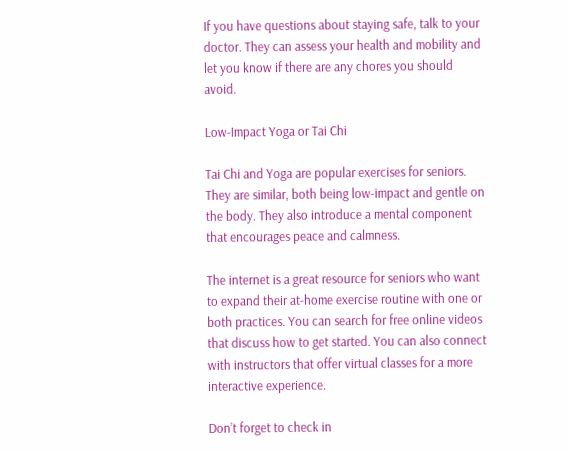If you have questions about staying safe, talk to your doctor. They can assess your health and mobility and let you know if there are any chores you should avoid.

Low-Impact Yoga or Tai Chi

Tai Chi and Yoga are popular exercises for seniors. They are similar, both being low-impact and gentle on the body. They also introduce a mental component that encourages peace and calmness.

The internet is a great resource for seniors who want to expand their at-home exercise routine with one or both practices. You can search for free online videos that discuss how to get started. You can also connect with instructors that offer virtual classes for a more interactive experience.

Don’t forget to check in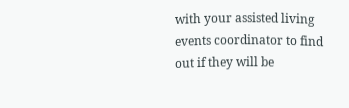with your assisted living events coordinator to find out if they will be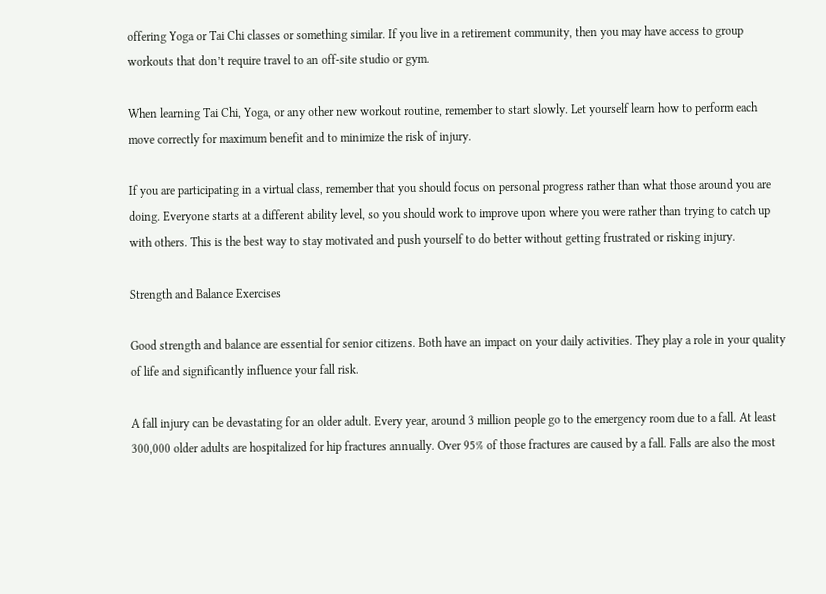offering Yoga or Tai Chi classes or something similar. If you live in a retirement community, then you may have access to group workouts that don’t require travel to an off-site studio or gym.

When learning Tai Chi, Yoga, or any other new workout routine, remember to start slowly. Let yourself learn how to perform each move correctly for maximum benefit and to minimize the risk of injury.

If you are participating in a virtual class, remember that you should focus on personal progress rather than what those around you are doing. Everyone starts at a different ability level, so you should work to improve upon where you were rather than trying to catch up with others. This is the best way to stay motivated and push yourself to do better without getting frustrated or risking injury.

Strength and Balance Exercises

Good strength and balance are essential for senior citizens. Both have an impact on your daily activities. They play a role in your quality of life and significantly influence your fall risk.

A fall injury can be devastating for an older adult. Every year, around 3 million people go to the emergency room due to a fall. At least 300,000 older adults are hospitalized for hip fractures annually. Over 95% of those fractures are caused by a fall. Falls are also the most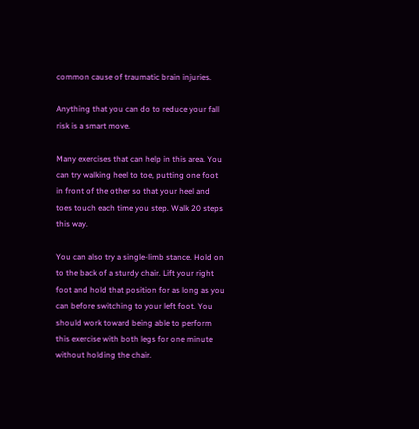common cause of traumatic brain injuries.

Anything that you can do to reduce your fall risk is a smart move.

Many exercises that can help in this area. You can try walking heel to toe, putting one foot in front of the other so that your heel and toes touch each time you step. Walk 20 steps this way.

You can also try a single-limb stance. Hold on to the back of a sturdy chair. Lift your right foot and hold that position for as long as you can before switching to your left foot. You should work toward being able to perform this exercise with both legs for one minute without holding the chair.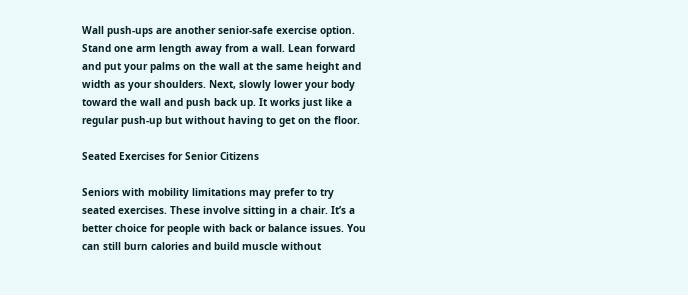Wall push-ups are another senior-safe exercise option. Stand one arm length away from a wall. Lean forward and put your palms on the wall at the same height and width as your shoulders. Next, slowly lower your body toward the wall and push back up. It works just like a regular push-up but without having to get on the floor.

Seated Exercises for Senior Citizens

Seniors with mobility limitations may prefer to try seated exercises. These involve sitting in a chair. It’s a better choice for people with back or balance issues. You can still burn calories and build muscle without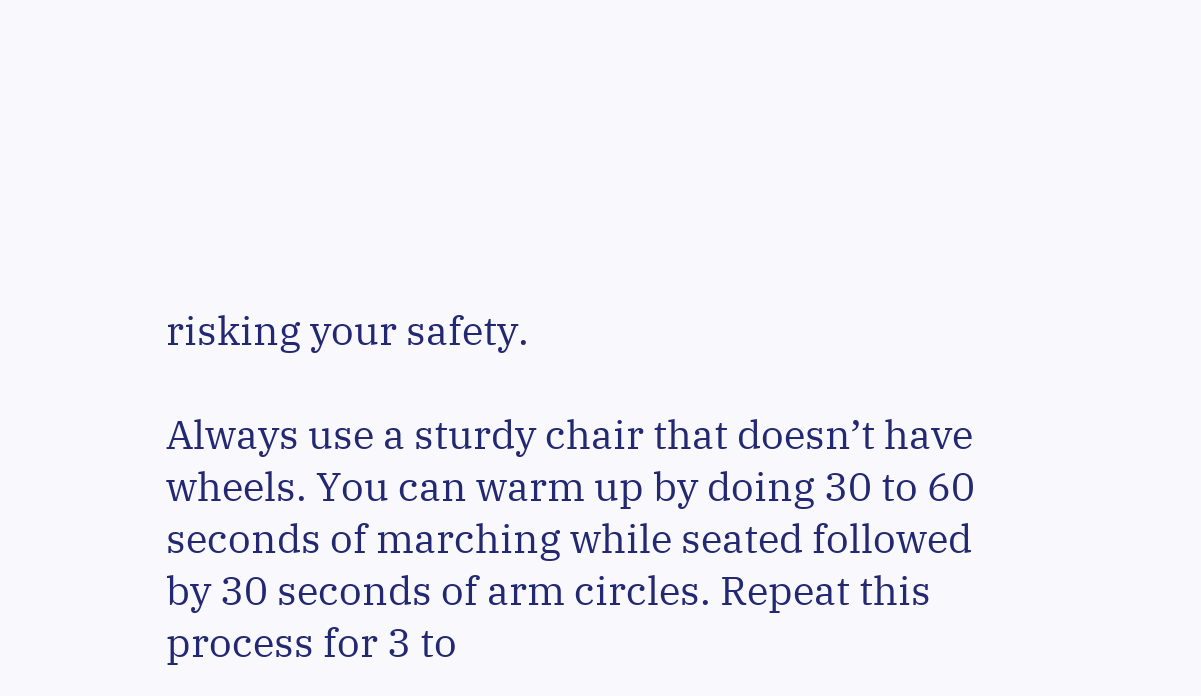risking your safety.

Always use a sturdy chair that doesn’t have wheels. You can warm up by doing 30 to 60 seconds of marching while seated followed by 30 seconds of arm circles. Repeat this process for 3 to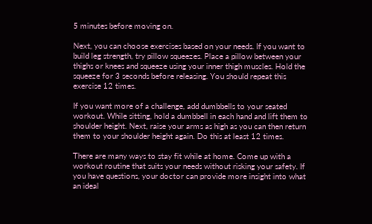5 minutes before moving on.

Next, you can choose exercises based on your needs. If you want to build leg strength, try pillow squeezes. Place a pillow between your thighs or knees and squeeze using your inner thigh muscles. Hold the squeeze for 3 seconds before releasing. You should repeat this exercise 12 times.

If you want more of a challenge, add dumbbells to your seated workout. While sitting, hold a dumbbell in each hand and lift them to shoulder height. Next, raise your arms as high as you can then return them to your shoulder height again. Do this at least 12 times.

There are many ways to stay fit while at home. Come up with a workout routine that suits your needs without risking your safety. If you have questions, your doctor can provide more insight into what an ideal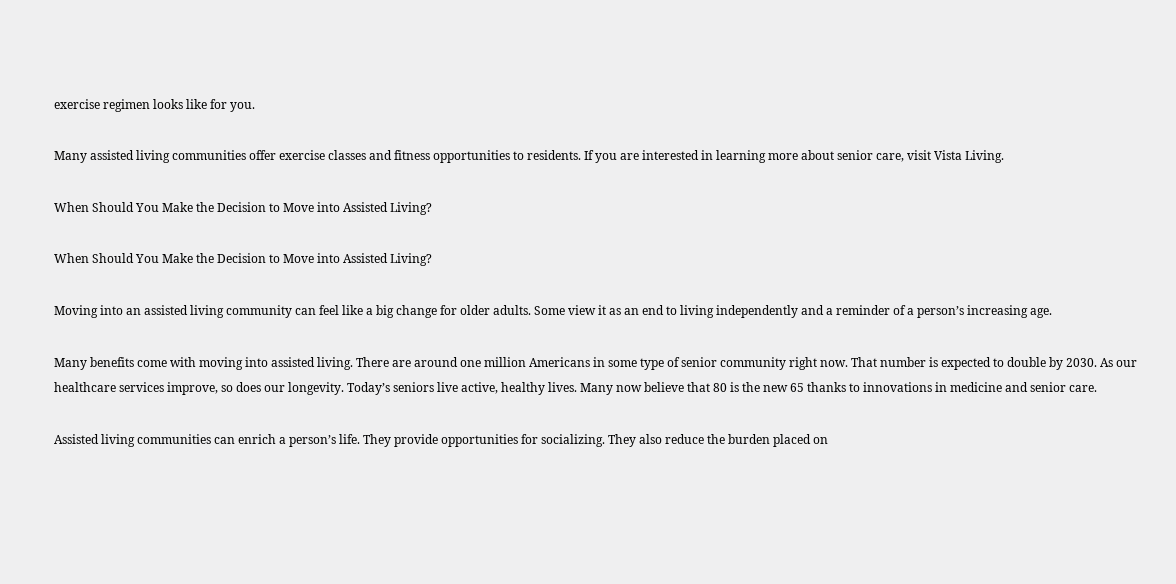exercise regimen looks like for you.

Many assisted living communities offer exercise classes and fitness opportunities to residents. If you are interested in learning more about senior care, visit Vista Living.

When Should You Make the Decision to Move into Assisted Living?

When Should You Make the Decision to Move into Assisted Living?

Moving into an assisted living community can feel like a big change for older adults. Some view it as an end to living independently and a reminder of a person’s increasing age.

Many benefits come with moving into assisted living. There are around one million Americans in some type of senior community right now. That number is expected to double by 2030. As our healthcare services improve, so does our longevity. Today’s seniors live active, healthy lives. Many now believe that 80 is the new 65 thanks to innovations in medicine and senior care.

Assisted living communities can enrich a person’s life. They provide opportunities for socializing. They also reduce the burden placed on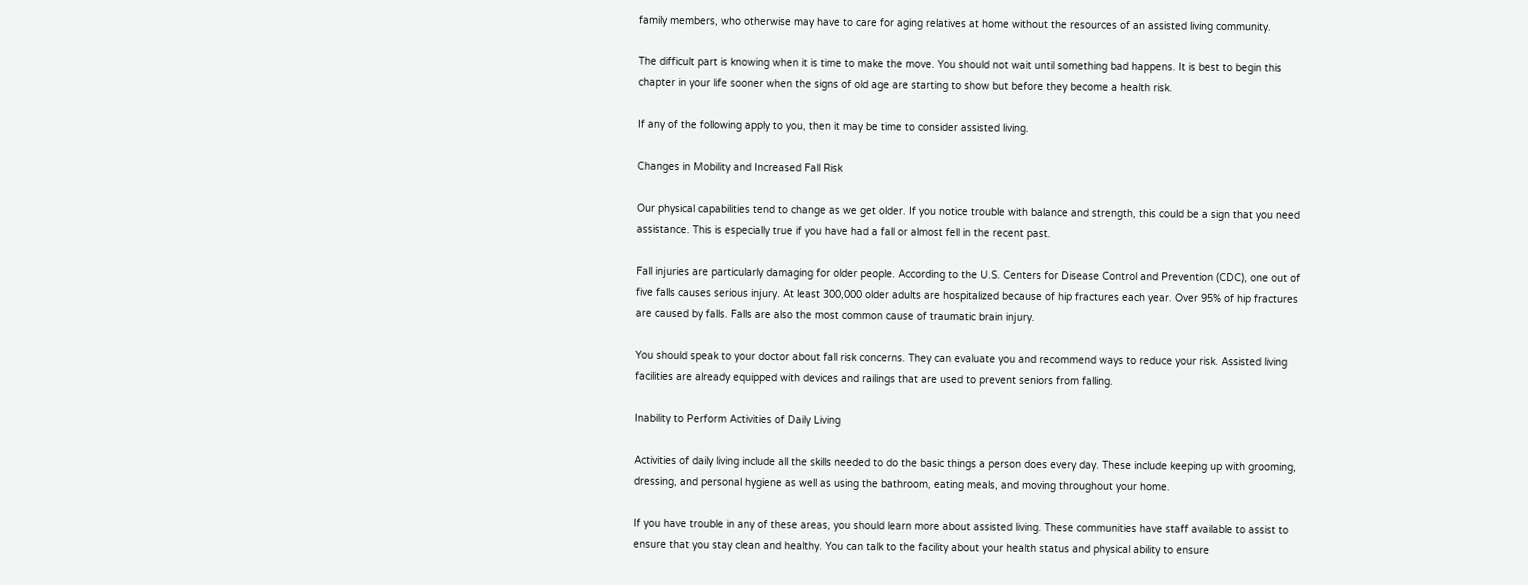family members, who otherwise may have to care for aging relatives at home without the resources of an assisted living community.

The difficult part is knowing when it is time to make the move. You should not wait until something bad happens. It is best to begin this chapter in your life sooner when the signs of old age are starting to show but before they become a health risk.

If any of the following apply to you, then it may be time to consider assisted living.

Changes in Mobility and Increased Fall Risk

Our physical capabilities tend to change as we get older. If you notice trouble with balance and strength, this could be a sign that you need assistance. This is especially true if you have had a fall or almost fell in the recent past.

Fall injuries are particularly damaging for older people. According to the U.S. Centers for Disease Control and Prevention (CDC), one out of five falls causes serious injury. At least 300,000 older adults are hospitalized because of hip fractures each year. Over 95% of hip fractures are caused by falls. Falls are also the most common cause of traumatic brain injury.

You should speak to your doctor about fall risk concerns. They can evaluate you and recommend ways to reduce your risk. Assisted living facilities are already equipped with devices and railings that are used to prevent seniors from falling.

Inability to Perform Activities of Daily Living

Activities of daily living include all the skills needed to do the basic things a person does every day. These include keeping up with grooming, dressing, and personal hygiene as well as using the bathroom, eating meals, and moving throughout your home.

If you have trouble in any of these areas, you should learn more about assisted living. These communities have staff available to assist to ensure that you stay clean and healthy. You can talk to the facility about your health status and physical ability to ensure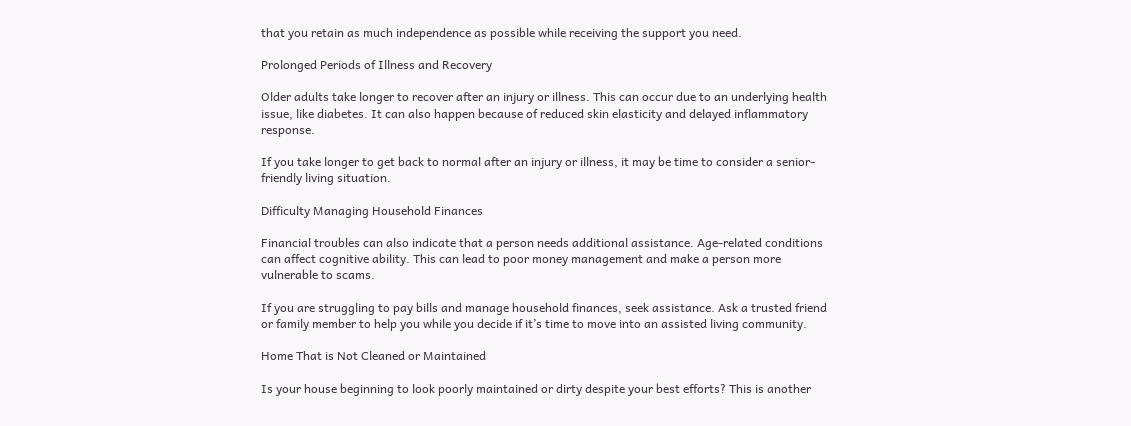that you retain as much independence as possible while receiving the support you need.

Prolonged Periods of Illness and Recovery

Older adults take longer to recover after an injury or illness. This can occur due to an underlying health issue, like diabetes. It can also happen because of reduced skin elasticity and delayed inflammatory response.

If you take longer to get back to normal after an injury or illness, it may be time to consider a senior-friendly living situation.

Difficulty Managing Household Finances

Financial troubles can also indicate that a person needs additional assistance. Age-related conditions can affect cognitive ability. This can lead to poor money management and make a person more vulnerable to scams.

If you are struggling to pay bills and manage household finances, seek assistance. Ask a trusted friend or family member to help you while you decide if it’s time to move into an assisted living community.

Home That is Not Cleaned or Maintained

Is your house beginning to look poorly maintained or dirty despite your best efforts? This is another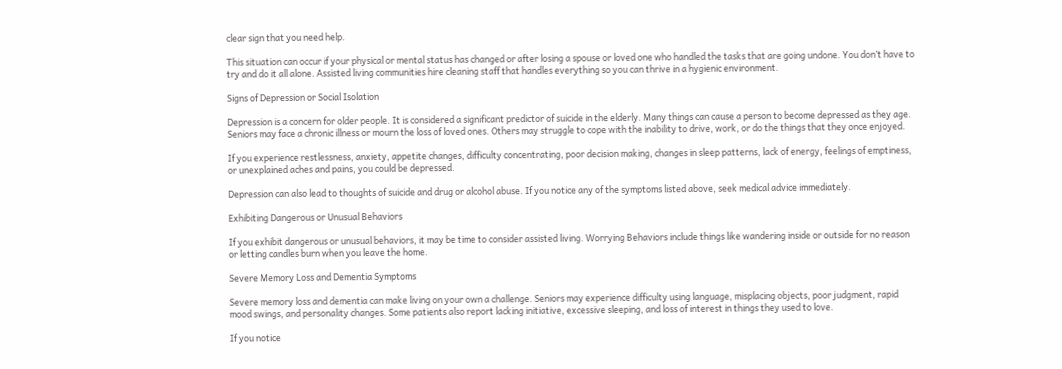clear sign that you need help.

This situation can occur if your physical or mental status has changed or after losing a spouse or loved one who handled the tasks that are going undone. You don’t have to try and do it all alone. Assisted living communities hire cleaning staff that handles everything so you can thrive in a hygienic environment.

Signs of Depression or Social Isolation

Depression is a concern for older people. It is considered a significant predictor of suicide in the elderly. Many things can cause a person to become depressed as they age. Seniors may face a chronic illness or mourn the loss of loved ones. Others may struggle to cope with the inability to drive, work, or do the things that they once enjoyed.

If you experience restlessness, anxiety, appetite changes, difficulty concentrating, poor decision making, changes in sleep patterns, lack of energy, feelings of emptiness, or unexplained aches and pains, you could be depressed.

Depression can also lead to thoughts of suicide and drug or alcohol abuse. If you notice any of the symptoms listed above, seek medical advice immediately.

Exhibiting Dangerous or Unusual Behaviors

If you exhibit dangerous or unusual behaviors, it may be time to consider assisted living. Worrying Behaviors include things like wandering inside or outside for no reason or letting candles burn when you leave the home.

Severe Memory Loss and Dementia Symptoms

Severe memory loss and dementia can make living on your own a challenge. Seniors may experience difficulty using language, misplacing objects, poor judgment, rapid mood swings, and personality changes. Some patients also report lacking initiative, excessive sleeping, and loss of interest in things they used to love.

If you notice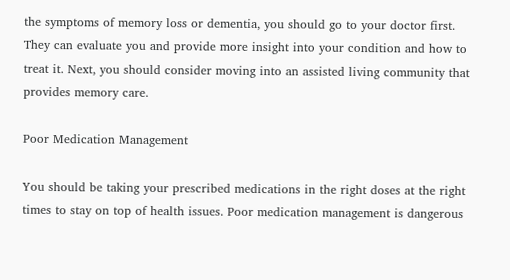the symptoms of memory loss or dementia, you should go to your doctor first. They can evaluate you and provide more insight into your condition and how to treat it. Next, you should consider moving into an assisted living community that provides memory care.

Poor Medication Management

You should be taking your prescribed medications in the right doses at the right times to stay on top of health issues. Poor medication management is dangerous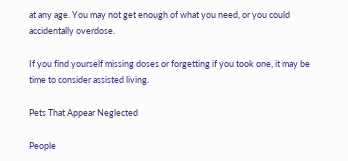at any age. You may not get enough of what you need, or you could accidentally overdose.

If you find yourself missing doses or forgetting if you took one, it may be time to consider assisted living.

Pets That Appear Neglected

People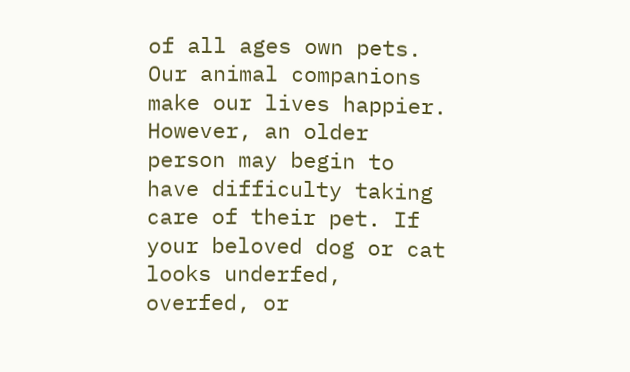of all ages own pets. Our animal companions make our lives happier. However, an older person may begin to have difficulty taking care of their pet. If your beloved dog or cat looks underfed, overfed, or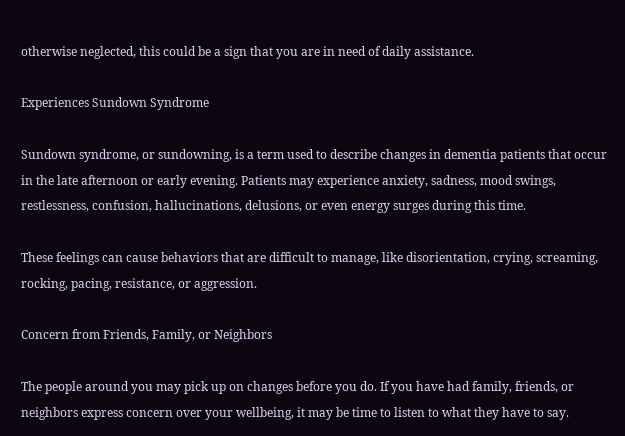otherwise neglected, this could be a sign that you are in need of daily assistance.

Experiences Sundown Syndrome

Sundown syndrome, or sundowning, is a term used to describe changes in dementia patients that occur in the late afternoon or early evening. Patients may experience anxiety, sadness, mood swings, restlessness, confusion, hallucinations, delusions, or even energy surges during this time.

These feelings can cause behaviors that are difficult to manage, like disorientation, crying, screaming, rocking, pacing, resistance, or aggression.

Concern from Friends, Family, or Neighbors

The people around you may pick up on changes before you do. If you have had family, friends, or neighbors express concern over your wellbeing, it may be time to listen to what they have to say.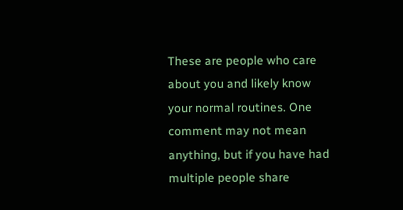These are people who care about you and likely know your normal routines. One comment may not mean anything, but if you have had multiple people share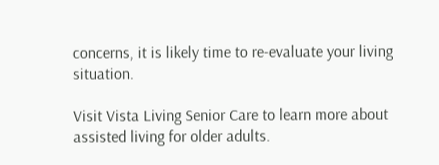concerns, it is likely time to re-evaluate your living situation.

Visit Vista Living Senior Care to learn more about assisted living for older adults.